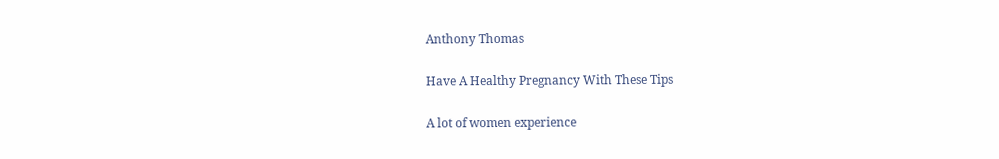Anthony Thomas

Have A Healthy Pregnancy With These Tips

A lot of women experience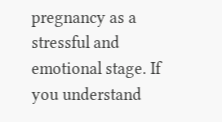pregnancy as a stressful and emotional stage. If you understand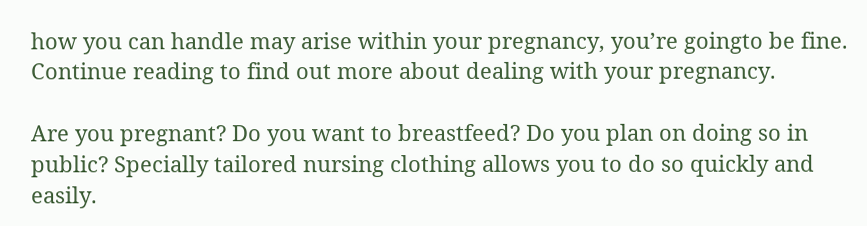how you can handle may arise within your pregnancy, you’re goingto be fine. Continue reading to find out more about dealing with your pregnancy.

Are you pregnant? Do you want to breastfeed? Do you plan on doing so in public? Specially tailored nursing clothing allows you to do so quickly and easily.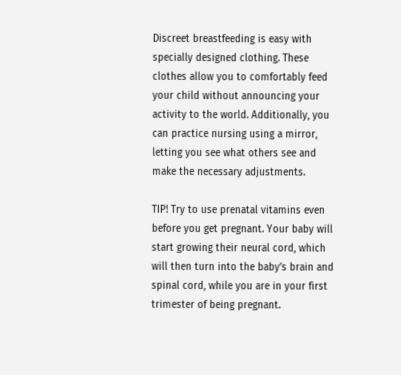Discreet breastfeeding is easy with specially designed clothing. These clothes allow you to comfortably feed your child without announcing your activity to the world. Additionally, you can practice nursing using a mirror, letting you see what others see and make the necessary adjustments.

TIP! Try to use prenatal vitamins even before you get pregnant. Your baby will start growing their neural cord, which will then turn into the baby’s brain and spinal cord, while you are in your first trimester of being pregnant.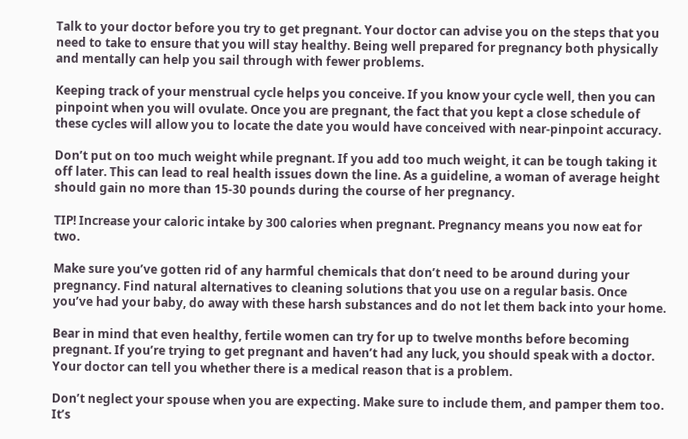Talk to your doctor before you try to get pregnant. Your doctor can advise you on the steps that you need to take to ensure that you will stay healthy. Being well prepared for pregnancy both physically and mentally can help you sail through with fewer problems.

Keeping track of your menstrual cycle helps you conceive. If you know your cycle well, then you can pinpoint when you will ovulate. Once you are pregnant, the fact that you kept a close schedule of these cycles will allow you to locate the date you would have conceived with near-pinpoint accuracy.

Don’t put on too much weight while pregnant. If you add too much weight, it can be tough taking it off later. This can lead to real health issues down the line. As a guideline, a woman of average height should gain no more than 15-30 pounds during the course of her pregnancy.

TIP! Increase your caloric intake by 300 calories when pregnant. Pregnancy means you now eat for two.

Make sure you’ve gotten rid of any harmful chemicals that don’t need to be around during your pregnancy. Find natural alternatives to cleaning solutions that you use on a regular basis. Once you’ve had your baby, do away with these harsh substances and do not let them back into your home.

Bear in mind that even healthy, fertile women can try for up to twelve months before becoming pregnant. If you’re trying to get pregnant and haven’t had any luck, you should speak with a doctor. Your doctor can tell you whether there is a medical reason that is a problem.

Don’t neglect your spouse when you are expecting. Make sure to include them, and pamper them too. It’s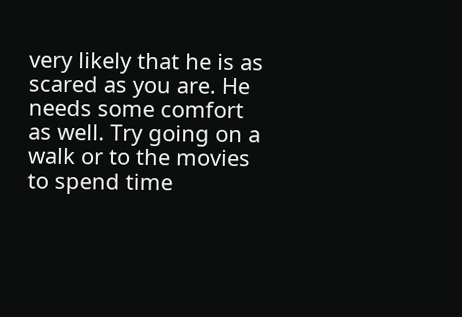very likely that he is as scared as you are. He needs some comfort as well. Try going on a walk or to the movies to spend time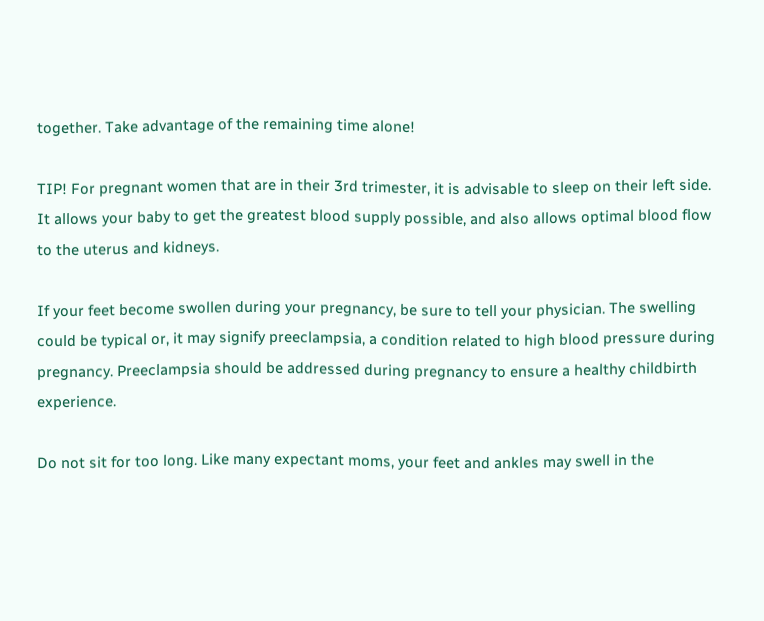together. Take advantage of the remaining time alone!

TIP! For pregnant women that are in their 3rd trimester, it is advisable to sleep on their left side. It allows your baby to get the greatest blood supply possible, and also allows optimal blood flow to the uterus and kidneys.

If your feet become swollen during your pregnancy, be sure to tell your physician. The swelling could be typical or, it may signify preeclampsia, a condition related to high blood pressure during pregnancy. Preeclampsia should be addressed during pregnancy to ensure a healthy childbirth experience.

Do not sit for too long. Like many expectant moms, your feet and ankles may swell in the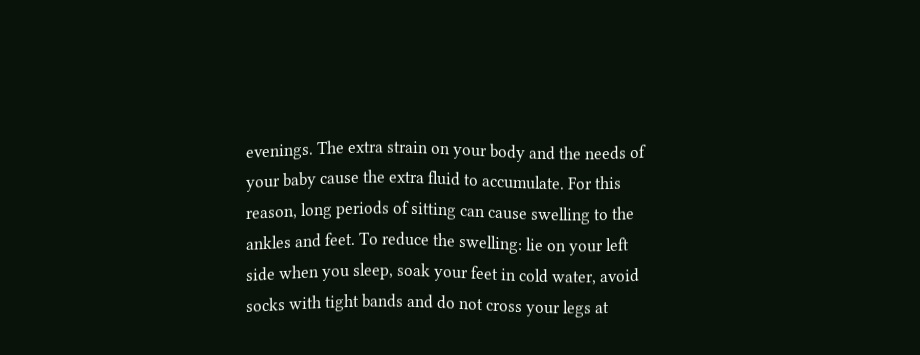evenings. The extra strain on your body and the needs of your baby cause the extra fluid to accumulate. For this reason, long periods of sitting can cause swelling to the ankles and feet. To reduce the swelling: lie on your left side when you sleep, soak your feet in cold water, avoid socks with tight bands and do not cross your legs at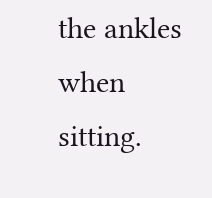the ankles when sitting.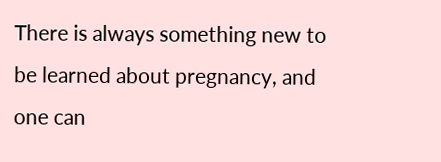There is always something new to be learned about pregnancy, and one can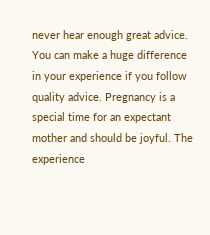never hear enough great advice. You can make a huge difference in your experience if you follow quality advice. Pregnancy is a special time for an expectant mother and should be joyful. The experience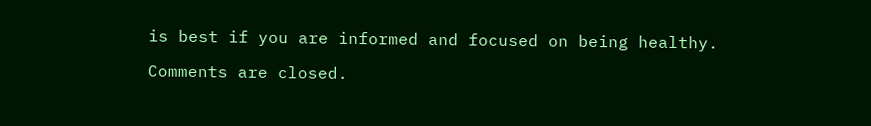is best if you are informed and focused on being healthy.

Comments are closed.